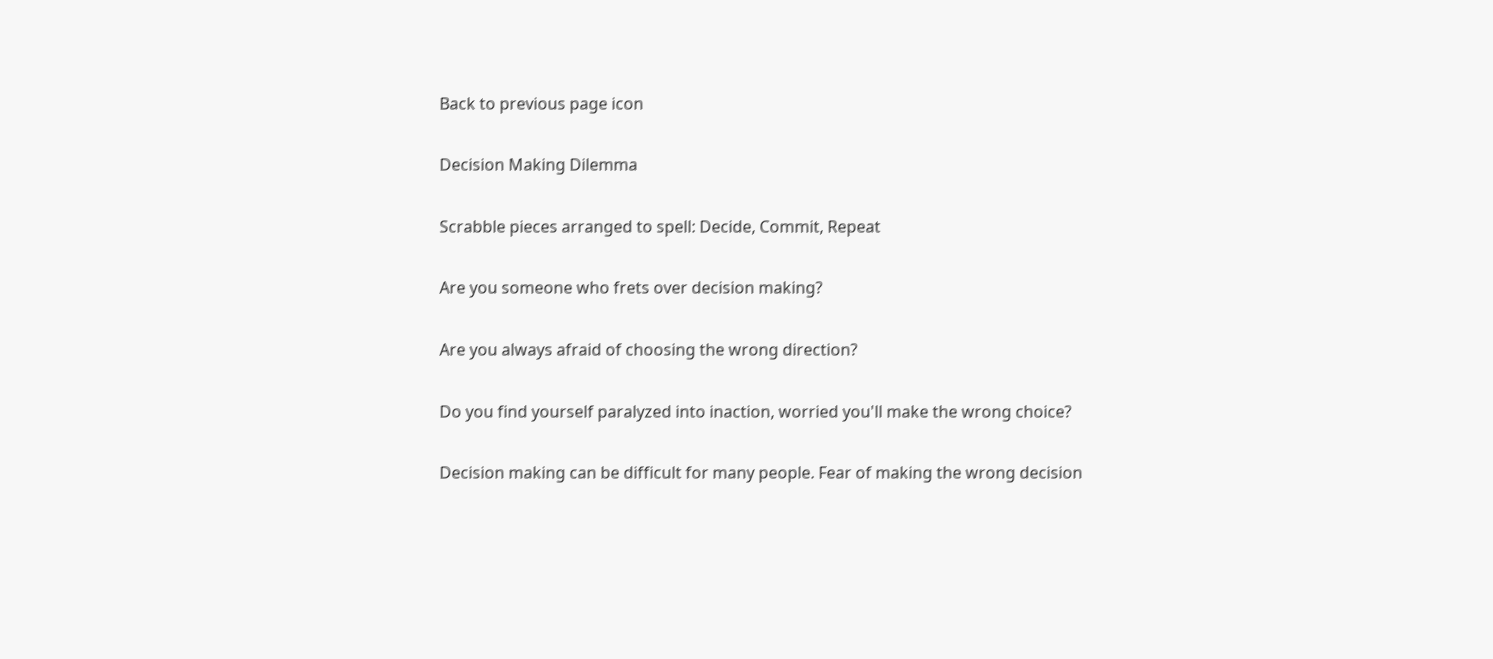Back to previous page icon

Decision Making Dilemma

Scrabble pieces arranged to spell: Decide, Commit, Repeat

Are you someone who frets over decision making?

Are you always afraid of choosing the wrong direction?

Do you find yourself paralyzed into inaction, worried you'll make the wrong choice?

Decision making can be difficult for many people. Fear of making the wrong decision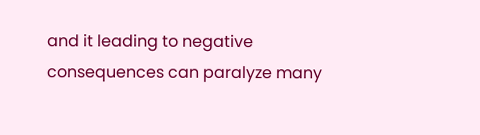and it leading to negative consequences can paralyze many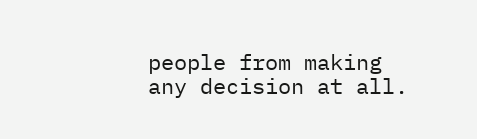people from making any decision at all.